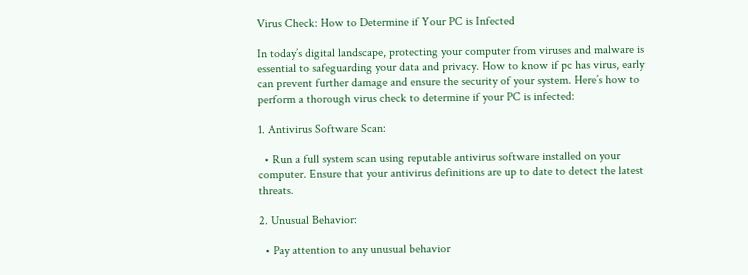Virus Check: How to Determine if Your PC is Infected

In today’s digital landscape, protecting your computer from viruses and malware is essential to safeguarding your data and privacy. How to know if pc has virus, early can prevent further damage and ensure the security of your system. Here’s how to perform a thorough virus check to determine if your PC is infected:

1. Antivirus Software Scan:

  • Run a full system scan using reputable antivirus software installed on your computer. Ensure that your antivirus definitions are up to date to detect the latest threats.

2. Unusual Behavior:

  • Pay attention to any unusual behavior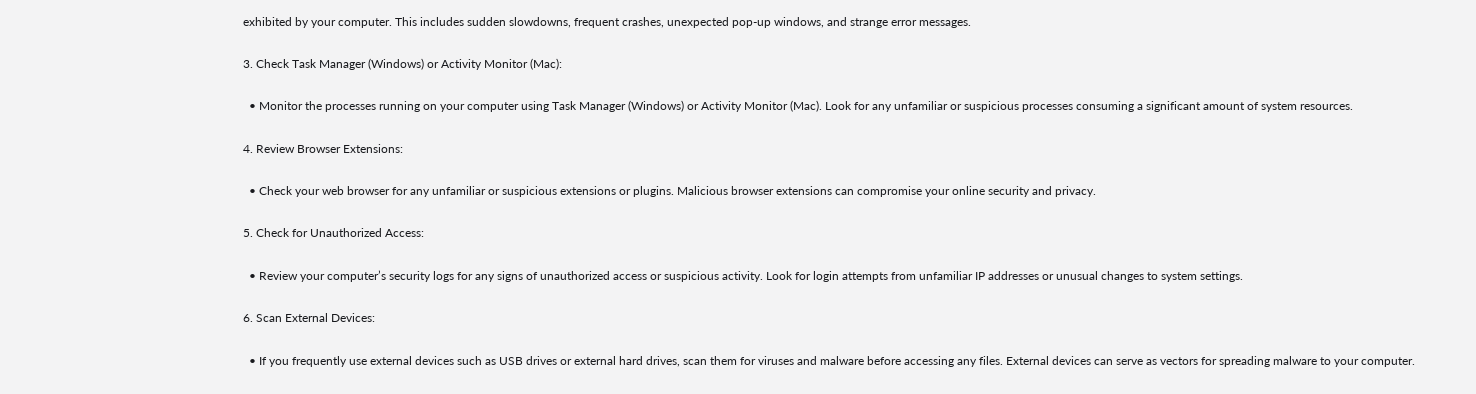exhibited by your computer. This includes sudden slowdowns, frequent crashes, unexpected pop-up windows, and strange error messages.

3. Check Task Manager (Windows) or Activity Monitor (Mac):

  • Monitor the processes running on your computer using Task Manager (Windows) or Activity Monitor (Mac). Look for any unfamiliar or suspicious processes consuming a significant amount of system resources.

4. Review Browser Extensions:

  • Check your web browser for any unfamiliar or suspicious extensions or plugins. Malicious browser extensions can compromise your online security and privacy.

5. Check for Unauthorized Access:

  • Review your computer’s security logs for any signs of unauthorized access or suspicious activity. Look for login attempts from unfamiliar IP addresses or unusual changes to system settings.

6. Scan External Devices:

  • If you frequently use external devices such as USB drives or external hard drives, scan them for viruses and malware before accessing any files. External devices can serve as vectors for spreading malware to your computer.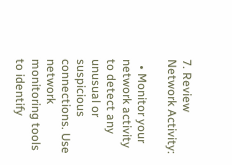7. Review Network Activity:

  • Monitor your network activity to detect any unusual or suspicious connections. Use network monitoring tools to identify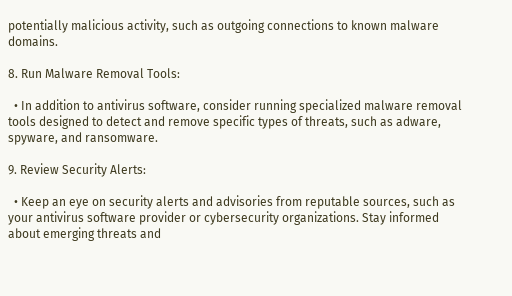potentially malicious activity, such as outgoing connections to known malware domains.

8. Run Malware Removal Tools:

  • In addition to antivirus software, consider running specialized malware removal tools designed to detect and remove specific types of threats, such as adware, spyware, and ransomware.

9. Review Security Alerts:

  • Keep an eye on security alerts and advisories from reputable sources, such as your antivirus software provider or cybersecurity organizations. Stay informed about emerging threats and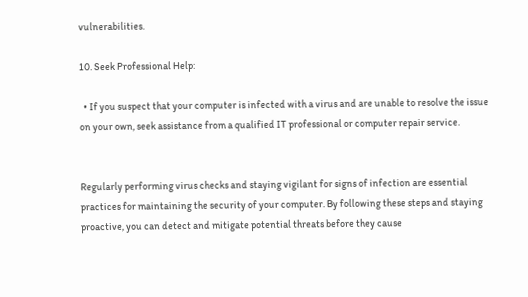vulnerabilities.

10. Seek Professional Help:

  • If you suspect that your computer is infected with a virus and are unable to resolve the issue on your own, seek assistance from a qualified IT professional or computer repair service.


Regularly performing virus checks and staying vigilant for signs of infection are essential practices for maintaining the security of your computer. By following these steps and staying proactive, you can detect and mitigate potential threats before they cause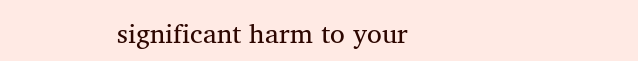significant harm to your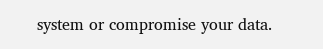system or compromise your data.